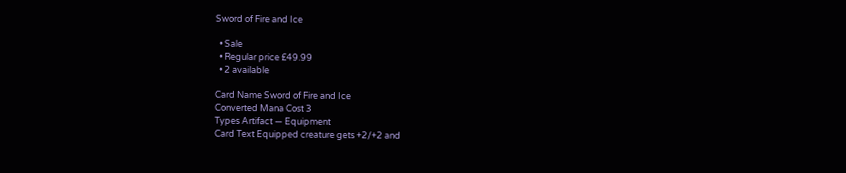Sword of Fire and Ice

  • Sale
  • Regular price £49.99
  • 2 available

Card Name Sword of Fire and Ice
Converted Mana Cost 3
Types Artifact — Equipment
Card Text Equipped creature gets +2/+2 and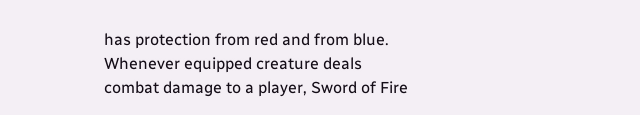has protection from red and from blue. Whenever equipped creature deals combat damage to a player, Sword of Fire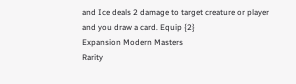and Ice deals 2 damage to target creature or player and you draw a card. Equip {2}
Expansion Modern Masters
Rarity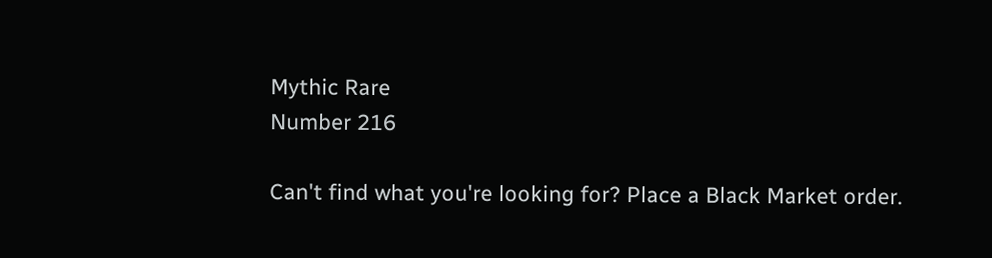Mythic Rare
Number 216

Can't find what you're looking for? Place a Black Market order.